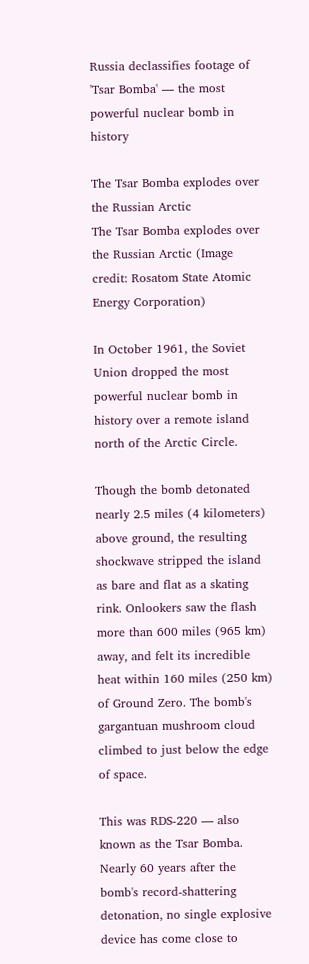Russia declassifies footage of 'Tsar Bomba' — the most powerful nuclear bomb in history

The Tsar Bomba explodes over the Russian Arctic
The Tsar Bomba explodes over the Russian Arctic (Image credit: Rosatom State Atomic Energy Corporation)

In October 1961, the Soviet Union dropped the most powerful nuclear bomb in history over a remote island north of the Arctic Circle.

Though the bomb detonated nearly 2.5 miles (4 kilometers) above ground, the resulting shockwave stripped the island as bare and flat as a skating rink. Onlookers saw the flash more than 600 miles (965 km) away, and felt its incredible heat within 160 miles (250 km) of Ground Zero. The bomb's gargantuan mushroom cloud climbed to just below the edge of space.

This was RDS-220 — also known as the Tsar Bomba. Nearly 60 years after the bomb's record-shattering detonation, no single explosive device has come close to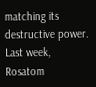matching its destructive power. Last week, Rosatom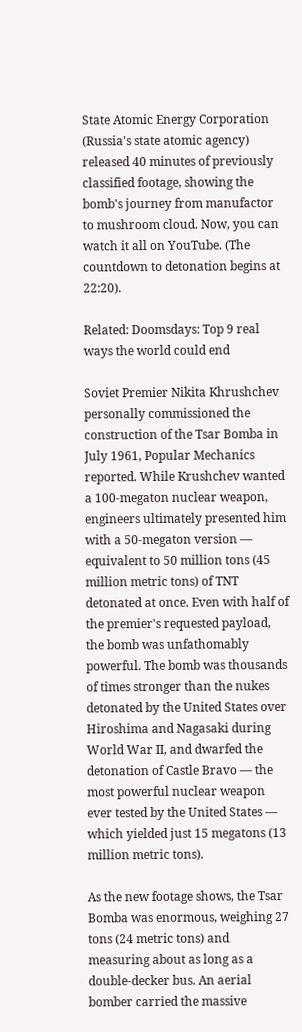State Atomic Energy Corporation (Russia's state atomic agency) released 40 minutes of previously classified footage, showing the bomb's journey from manufactor to mushroom cloud. Now, you can watch it all on YouTube. (The countdown to detonation begins at 22:20).

Related: Doomsdays: Top 9 real ways the world could end

Soviet Premier Nikita Khrushchev personally commissioned the construction of the Tsar Bomba in July 1961, Popular Mechanics reported. While Krushchev wanted a 100-megaton nuclear weapon, engineers ultimately presented him with a 50-megaton version — equivalent to 50 million tons (45 million metric tons) of TNT detonated at once. Even with half of the premier's requested payload, the bomb was unfathomably powerful. The bomb was thousands of times stronger than the nukes detonated by the United States over Hiroshima and Nagasaki during World War II, and dwarfed the detonation of Castle Bravo — the most powerful nuclear weapon ever tested by the United States — which yielded just 15 megatons (13 million metric tons).

As the new footage shows, the Tsar Bomba was enormous, weighing 27 tons (24 metric tons) and measuring about as long as a double-decker bus. An aerial bomber carried the massive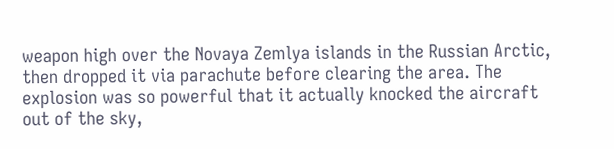weapon high over the Novaya Zemlya islands in the Russian Arctic, then dropped it via parachute before clearing the area. The explosion was so powerful that it actually knocked the aircraft out of the sky,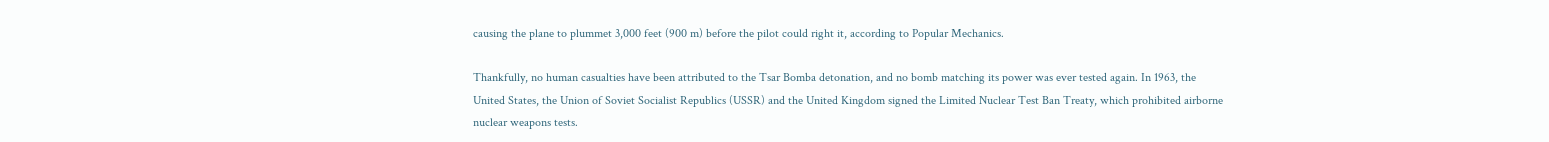causing the plane to plummet 3,000 feet (900 m) before the pilot could right it, according to Popular Mechanics.

Thankfully, no human casualties have been attributed to the Tsar Bomba detonation, and no bomb matching its power was ever tested again. In 1963, the United States, the Union of Soviet Socialist Republics (USSR) and the United Kingdom signed the Limited Nuclear Test Ban Treaty, which prohibited airborne nuclear weapons tests.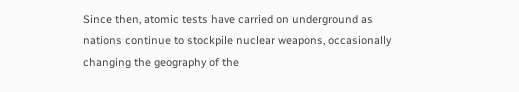Since then, atomic tests have carried on underground as nations continue to stockpile nuclear weapons, occasionally changing the geography of the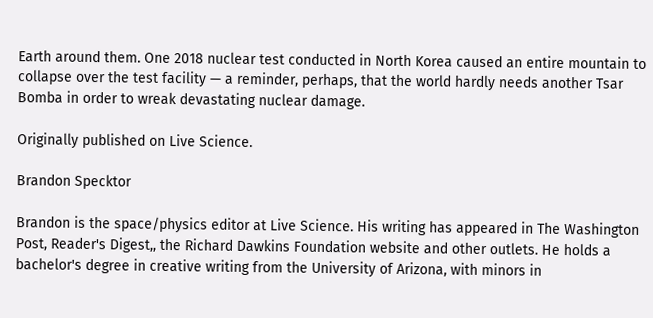Earth around them. One 2018 nuclear test conducted in North Korea caused an entire mountain to collapse over the test facility — a reminder, perhaps, that the world hardly needs another Tsar Bomba in order to wreak devastating nuclear damage.

Originally published on Live Science.

Brandon Specktor

Brandon is the space/physics editor at Live Science. His writing has appeared in The Washington Post, Reader's Digest,, the Richard Dawkins Foundation website and other outlets. He holds a bachelor's degree in creative writing from the University of Arizona, with minors in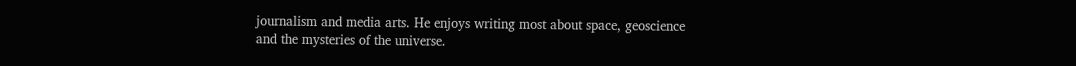journalism and media arts. He enjoys writing most about space, geoscience and the mysteries of the universe.